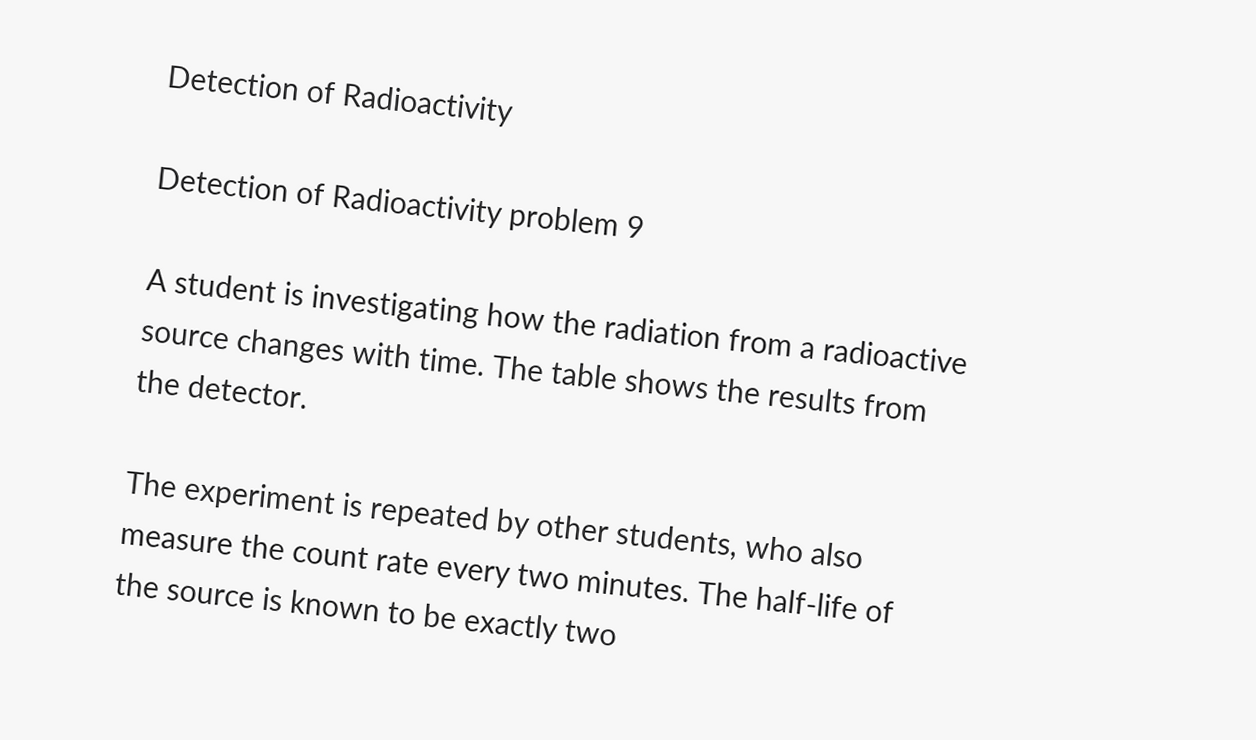Detection of Radioactivity

Detection of Radioactivity problem 9

A student is investigating how the radiation from a radioactive source changes with time. The table shows the results from the detector.

The experiment is repeated by other students, who also measure the count rate every two minutes. The half-life of the source is known to be exactly two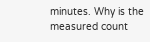minutes. Why is the measured count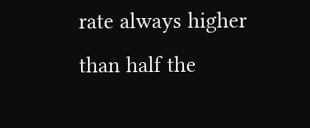rate always higher than half the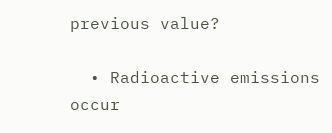previous value?

  • Radioactive emissions occur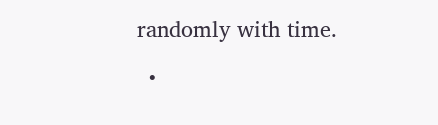randomly with time.

  •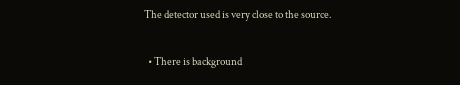The detector used is very close to the source.

  • There is background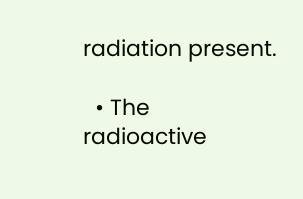radiation present.

  • The radioactive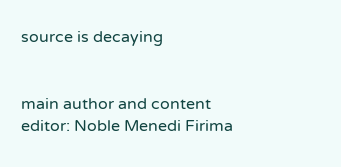source is decaying


main author and content editor: Noble Menedi Firima